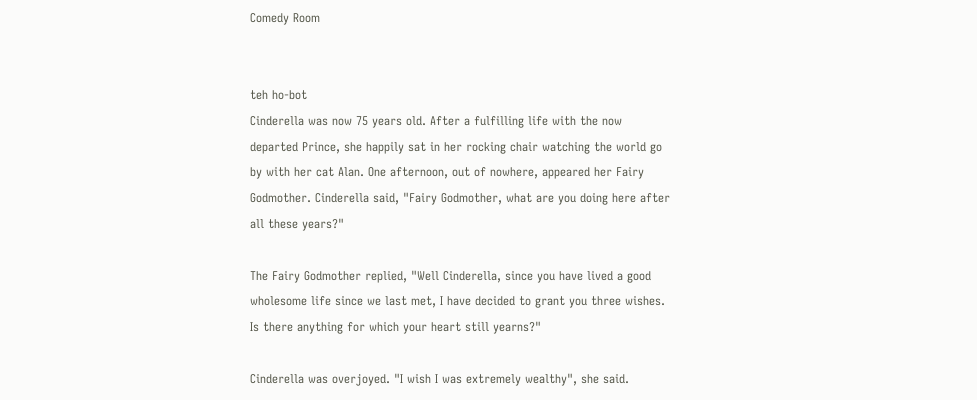Comedy Room


teh ho-bot
Cinderella was now 75 years old. After a fulfilling life with the now
departed Prince, she happily sat in her rocking chair watching the world go
by with her cat Alan. One afternoon, out of nowhere, appeared her Fairy
Godmother. Cinderella said, "Fairy Godmother, what are you doing here after
all these years?"

The Fairy Godmother replied, "Well Cinderella, since you have lived a good
wholesome life since we last met, I have decided to grant you three wishes.
Is there anything for which your heart still yearns?"

Cinderella was overjoyed. "I wish I was extremely wealthy", she said.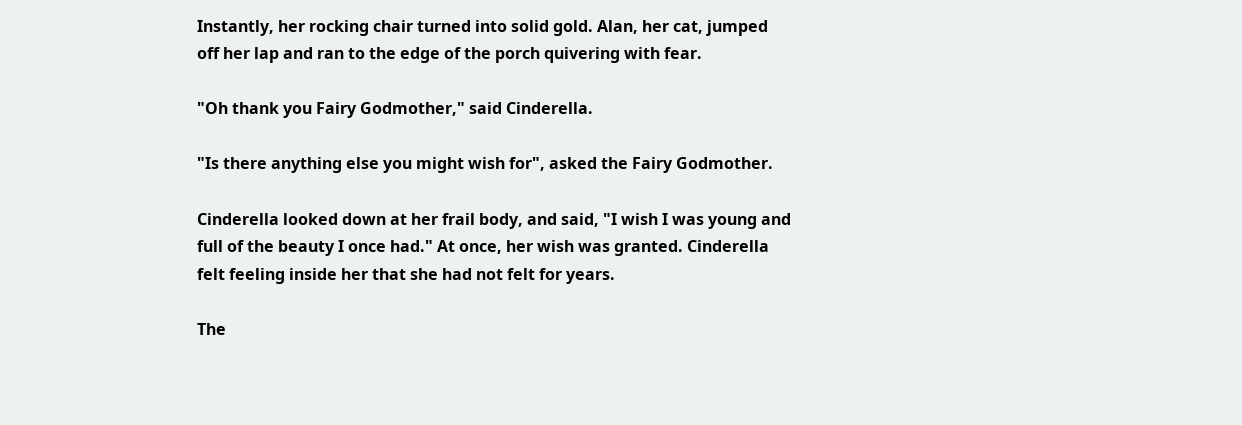Instantly, her rocking chair turned into solid gold. Alan, her cat, jumped
off her lap and ran to the edge of the porch quivering with fear.

"Oh thank you Fairy Godmother," said Cinderella.

"Is there anything else you might wish for", asked the Fairy Godmother.

Cinderella looked down at her frail body, and said, "I wish I was young and
full of the beauty I once had." At once, her wish was granted. Cinderella
felt feeling inside her that she had not felt for years.

The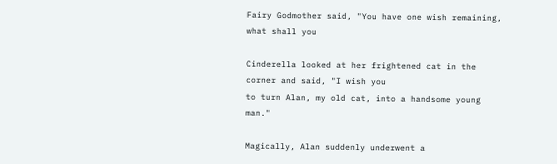Fairy Godmother said, "You have one wish remaining, what shall you

Cinderella looked at her frightened cat in the corner and said, "I wish you
to turn Alan, my old cat, into a handsome young man."

Magically, Alan suddenly underwent a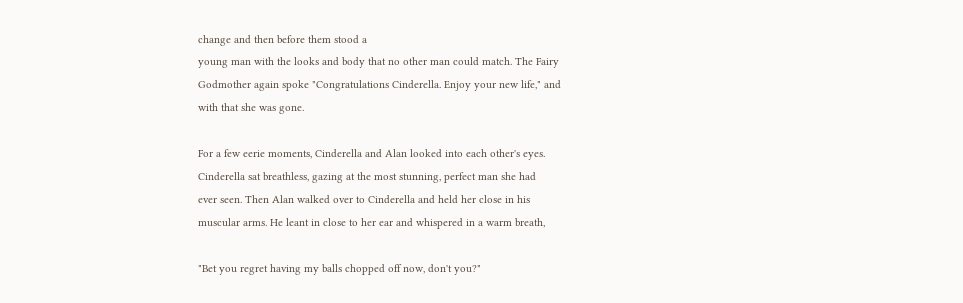change and then before them stood a
young man with the looks and body that no other man could match. The Fairy
Godmother again spoke "Congratulations Cinderella. Enjoy your new life," and
with that she was gone.

For a few eerie moments, Cinderella and Alan looked into each other's eyes.
Cinderella sat breathless, gazing at the most stunning, perfect man she had
ever seen. Then Alan walked over to Cinderella and held her close in his
muscular arms. He leant in close to her ear and whispered in a warm breath,

"Bet you regret having my balls chopped off now, don't you?"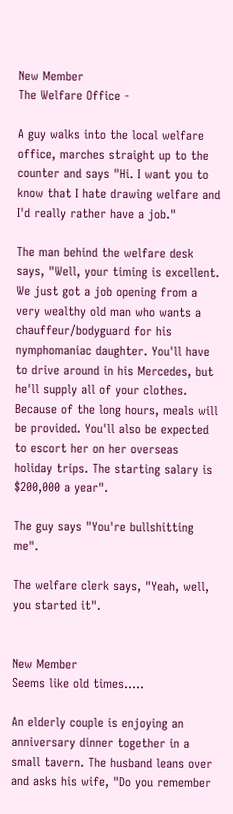New Member
The Welfare Office -

A guy walks into the local welfare office, marches straight up to the counter and says "Hi. I want you to know that I hate drawing welfare and I'd really rather have a job."

The man behind the welfare desk says, "Well, your timing is excellent. We just got a job opening from a very wealthy old man who wants a chauffeur/bodyguard for his nymphomaniac daughter. You'll have to drive around in his Mercedes, but he'll supply all of your clothes. Because of the long hours, meals will be provided. You'll also be expected to escort her on her overseas holiday trips. The starting salary is $200,000 a year".

The guy says "You're bullshitting me".

The welfare clerk says, "Yeah, well, you started it".


New Member
Seems like old times.....

An elderly couple is enjoying an anniversary dinner together in a small tavern. The husband leans over and asks his wife, "Do you remember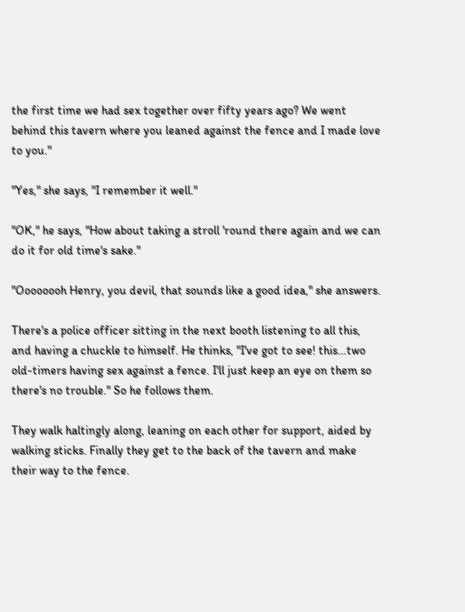the first time we had sex together over fifty years ago? We went behind this tavern where you leaned against the fence and I made love to you."

"Yes," she says, "I remember it well."

"OK," he says, "How about taking a stroll 'round there again and we can do it for old time's sake."

"Oooooooh Henry, you devil, that sounds like a good idea," she answers.

There's a police officer sitting in the next booth listening to all this, and having a chuckle to himself. He thinks, "I've got to see! this...two old-timers having sex against a fence. I'll just keep an eye on them so there's no trouble." So he follows them.

They walk haltingly along, leaning on each other for support, aided by walking sticks. Finally they get to the back of the tavern and make their way to the fence.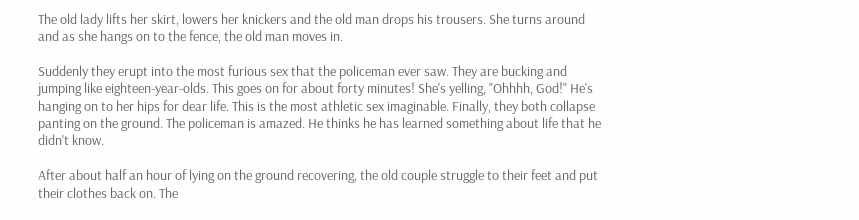The old lady lifts her skirt, lowers her knickers and the old man drops his trousers. She turns around and as she hangs on to the fence, the old man moves in.

Suddenly they erupt into the most furious sex that the policeman ever saw. They are bucking and jumping like eighteen-year-olds. This goes on for about forty minutes! She's yelling, "Ohhhh, God!" He's hanging on to her hips for dear life. This is the most athletic sex imaginable. Finally, they both collapse panting on the ground. The policeman is amazed. He thinks he has learned something about life that he didn't know.

After about half an hour of lying on the ground recovering, the old couple struggle to their feet and put their clothes back on. The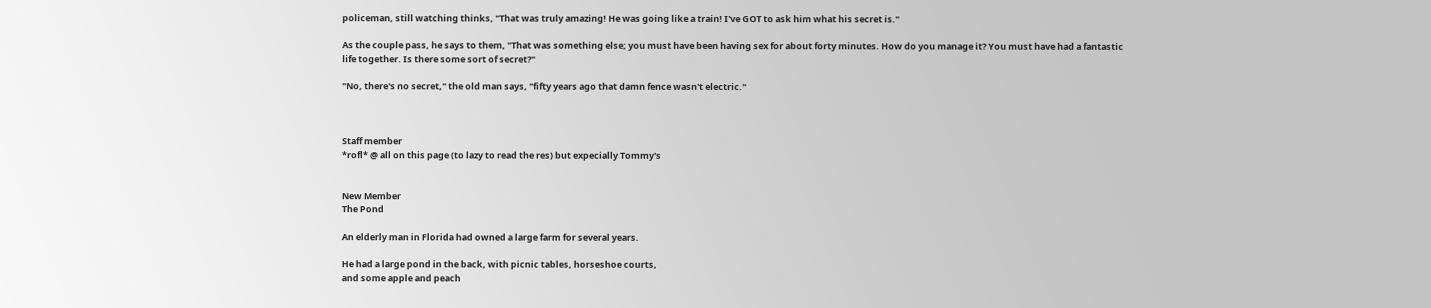policeman, still watching thinks, "That was truly amazing! He was going like a train! I've GOT to ask him what his secret is."

As the couple pass, he says to them, "That was something else; you must have been having sex for about forty minutes. How do you manage it? You must have had a fantastic life together. Is there some sort of secret?"

"No, there's no secret," the old man says, "fifty years ago that damn fence wasn't electric."



Staff member
*rofl* @ all on this page (to lazy to read the res) but expecially Tommy's


New Member
The Pond

An elderly man in Florida had owned a large farm for several years.

He had a large pond in the back, with picnic tables, horseshoe courts,
and some apple and peach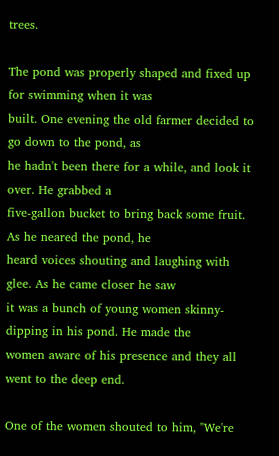trees.

The pond was properly shaped and fixed up for swimming when it was
built. One evening the old farmer decided to go down to the pond, as
he hadn't been there for a while, and look it over. He grabbed a
five-gallon bucket to bring back some fruit. As he neared the pond, he
heard voices shouting and laughing with glee. As he came closer he saw
it was a bunch of young women skinny-dipping in his pond. He made the
women aware of his presence and they all went to the deep end.

One of the women shouted to him, "We're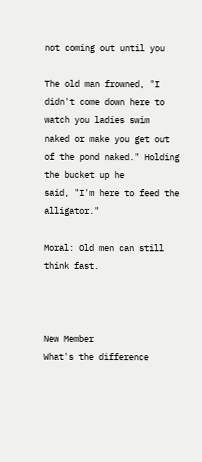not coming out until you

The old man frowned, "I didn't come down here to watch you ladies swim
naked or make you get out of the pond naked." Holding the bucket up he
said, "I'm here to feed the alligator."

Moral: Old men can still think fast.



New Member
What's the difference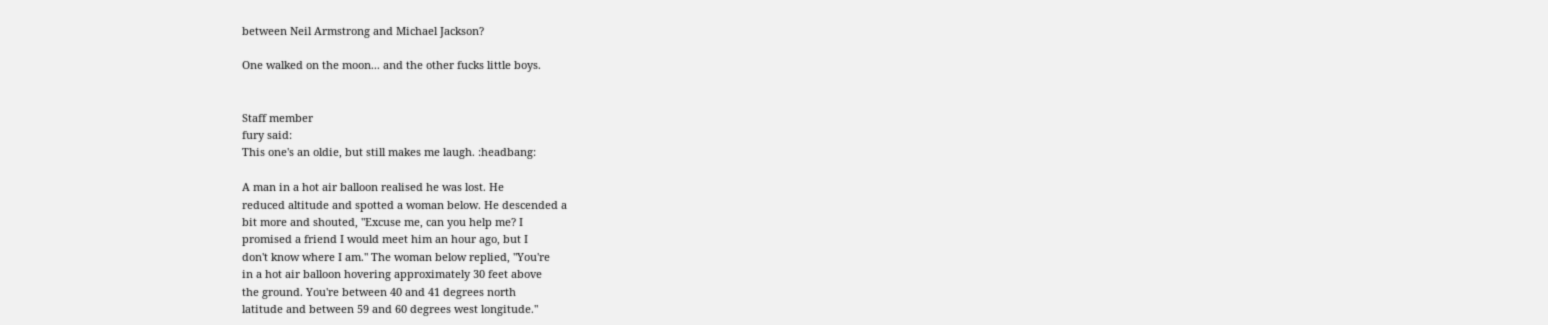between Neil Armstrong and Michael Jackson?

One walked on the moon... and the other fucks little boys.


Staff member
fury said:
This one's an oldie, but still makes me laugh. :headbang:

A man in a hot air balloon realised he was lost. He
reduced altitude and spotted a woman below. He descended a
bit more and shouted, "Excuse me, can you help me? I
promised a friend I would meet him an hour ago, but I
don't know where I am." The woman below replied, "You're
in a hot air balloon hovering approximately 30 feet above
the ground. You're between 40 and 41 degrees north
latitude and between 59 and 60 degrees west longitude."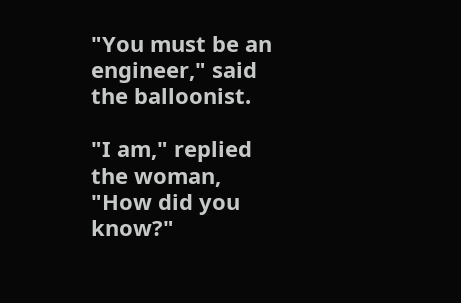"You must be an engineer," said the balloonist.

"I am," replied the woman, "How did you know?"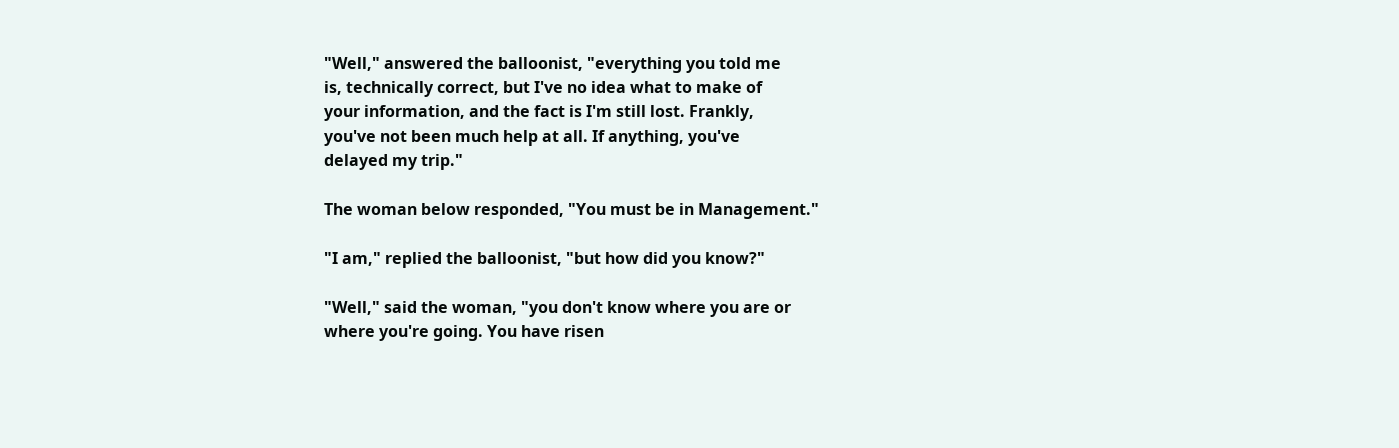"Well," answered the balloonist, "everything you told me
is, technically correct, but I've no idea what to make of
your information, and the fact is I'm still lost. Frankly,
you've not been much help at all. If anything, you've
delayed my trip."

The woman below responded, "You must be in Management."

"I am," replied the balloonist, "but how did you know?"

"Well," said the woman, "you don't know where you are or
where you're going. You have risen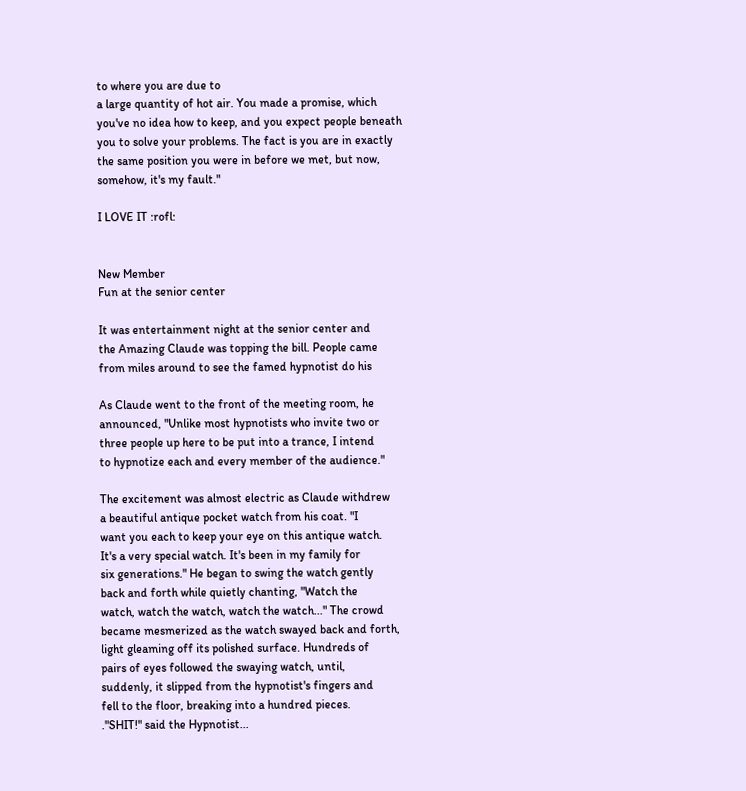to where you are due to
a large quantity of hot air. You made a promise, which
you've no idea how to keep, and you expect people beneath
you to solve your problems. The fact is you are in exactly
the same position you were in before we met, but now,
somehow, it's my fault."

I LOVE IT :rofl:


New Member
Fun at the senior center

It was entertainment night at the senior center and
the Amazing Claude was topping the bill. People came
from miles around to see the famed hypnotist do his

As Claude went to the front of the meeting room, he
announced, "Unlike most hypnotists who invite two or
three people up here to be put into a trance, I intend
to hypnotize each and every member of the audience."

The excitement was almost electric as Claude withdrew
a beautiful antique pocket watch from his coat. "I
want you each to keep your eye on this antique watch.
It's a very special watch. It's been in my family for
six generations." He began to swing the watch gently
back and forth while quietly chanting, "Watch the
watch, watch the watch, watch the watch..." The crowd
became mesmerized as the watch swayed back and forth,
light gleaming off its polished surface. Hundreds of
pairs of eyes followed the swaying watch, until,
suddenly, it slipped from the hypnotist's fingers and
fell to the floor, breaking into a hundred pieces.
."SHIT!" said the Hypnotist...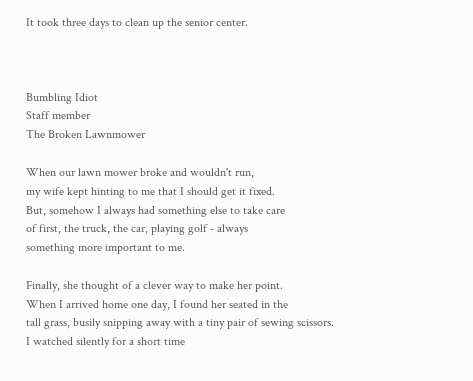It took three days to clean up the senior center.



Bumbling Idiot
Staff member
The Broken Lawnmower

When our lawn mower broke and wouldn't run,
my wife kept hinting to me that I should get it fixed.
But, somehow I always had something else to take care
of first, the truck, the car, playing golf - always
something more important to me.

Finally, she thought of a clever way to make her point.
When I arrived home one day, I found her seated in the
tall grass, busily snipping away with a tiny pair of sewing scissors.
I watched silently for a short time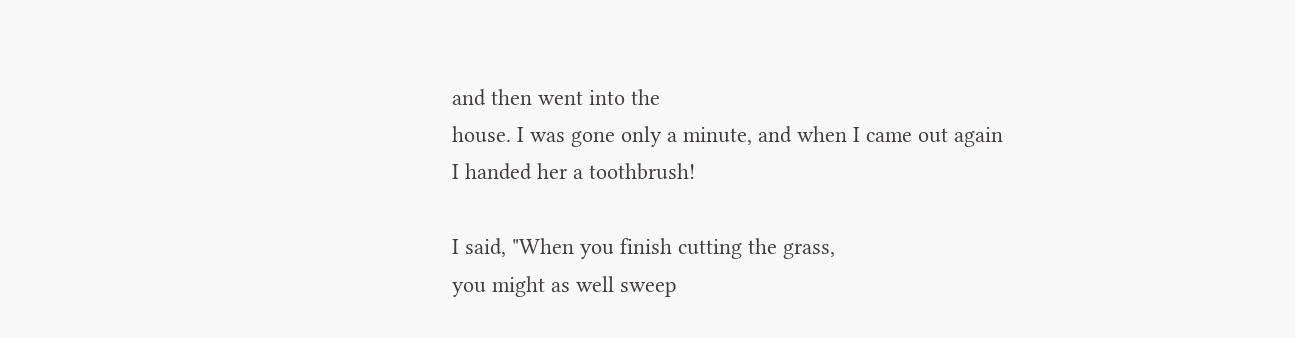and then went into the
house. I was gone only a minute, and when I came out again
I handed her a toothbrush!

I said, "When you finish cutting the grass,
you might as well sweep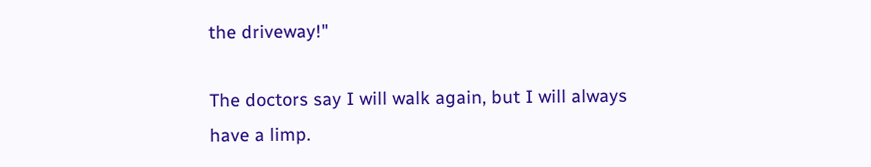the driveway!"

The doctors say I will walk again, but I will always have a limp.